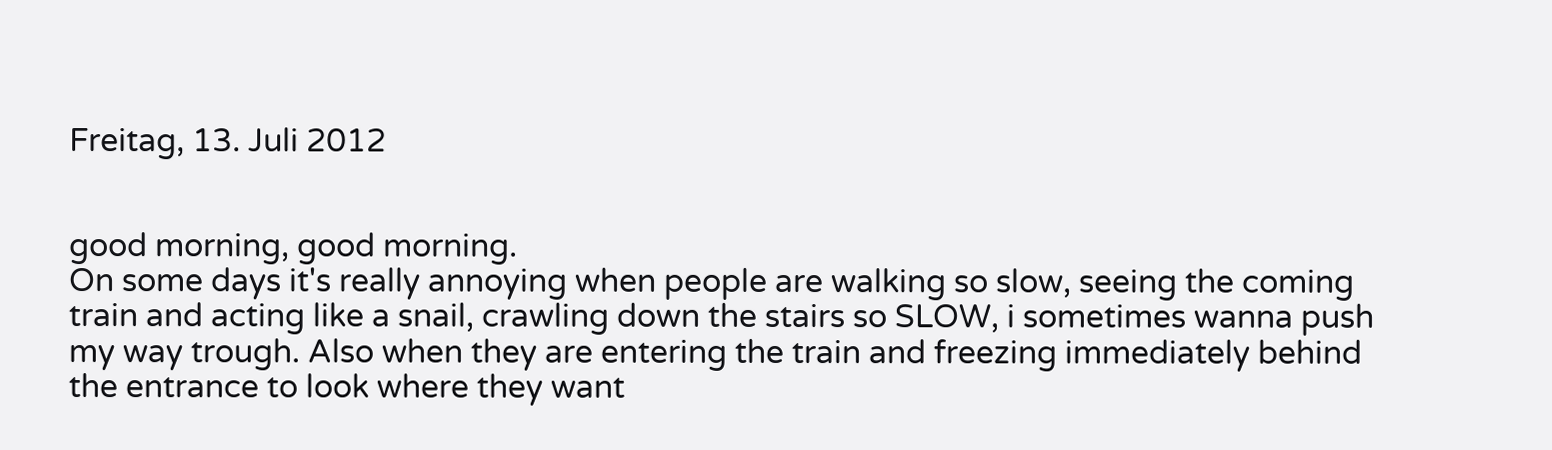Freitag, 13. Juli 2012


good morning, good morning.
On some days it's really annoying when people are walking so slow, seeing the coming train and acting like a snail, crawling down the stairs so SLOW, i sometimes wanna push my way trough. Also when they are entering the train and freezing immediately behind the entrance to look where they want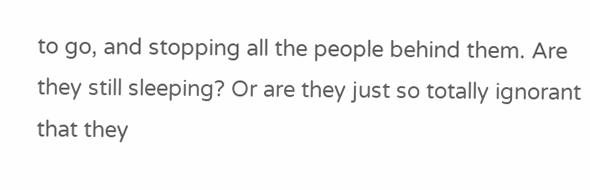to go, and stopping all the people behind them. Are they still sleeping? Or are they just so totally ignorant that they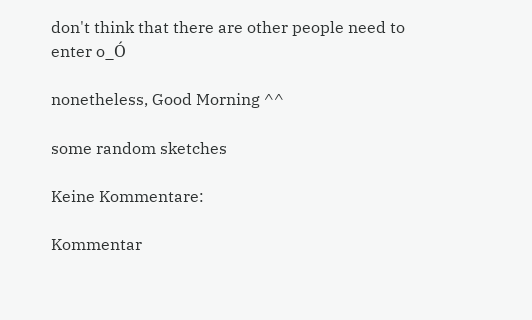don't think that there are other people need to enter o_Ó

nonetheless, Good Morning ^^

some random sketches

Keine Kommentare:

Kommentar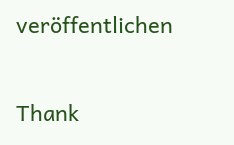veröffentlichen

Thank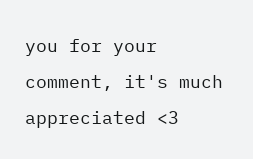you for your comment, it's much appreciated <3